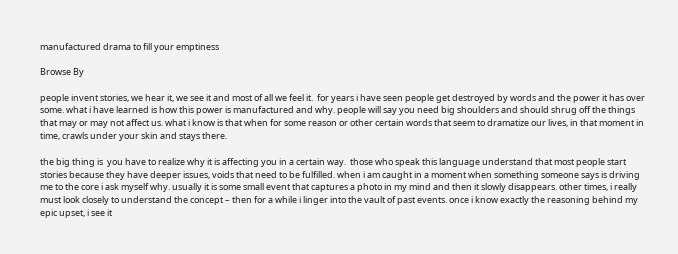manufactured drama to fill your emptiness

Browse By

people invent stories, we hear it, we see it and most of all we feel it.  for years i have seen people get destroyed by words and the power it has over some. what i have learned is how this power is manufactured and why. people will say you need big shoulders and should shrug off the things that may or may not affect us. what i know is that when for some reason or other certain words that seem to dramatize our lives, in that moment in time, crawls under your skin and stays there.

the big thing is  you have to realize why it is affecting you in a certain way.  those who speak this language understand that most people start stories because they have deeper issues, voids that need to be fulfilled. when i am caught in a moment when something someone says is driving me to the core i ask myself why. usually it is some small event that captures a photo in my mind and then it slowly disappears. other times, i really must look closely to understand the concept – then for a while i linger into the vault of past events. once i know exactly the reasoning behind my epic upset, i see it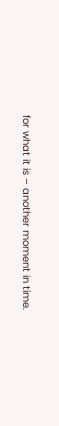for what it is – another moment in time.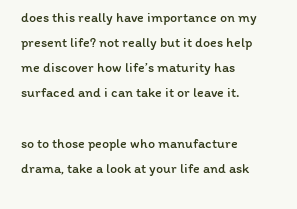does this really have importance on my present life? not really but it does help me discover how life’s maturity has surfaced and i can take it or leave it.

so to those people who manufacture drama, take a look at your life and ask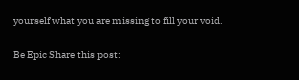yourself what you are missing to fill your void.

Be Epic Share this post: